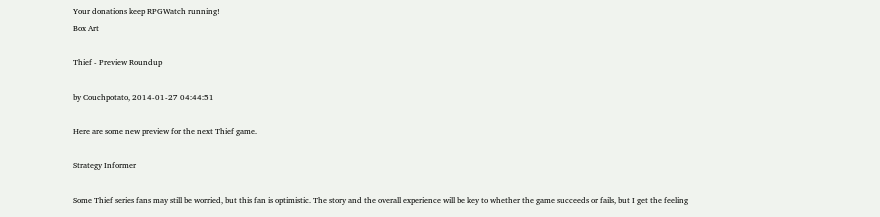Your donations keep RPGWatch running!
Box Art

Thief - Preview Roundup

by Couchpotato, 2014-01-27 04:44:51

Here are some new preview for the next Thief game.

Strategy Informer

Some Thief series fans may still be worried, but this fan is optimistic. The story and the overall experience will be key to whether the game succeeds or fails, but I get the feeling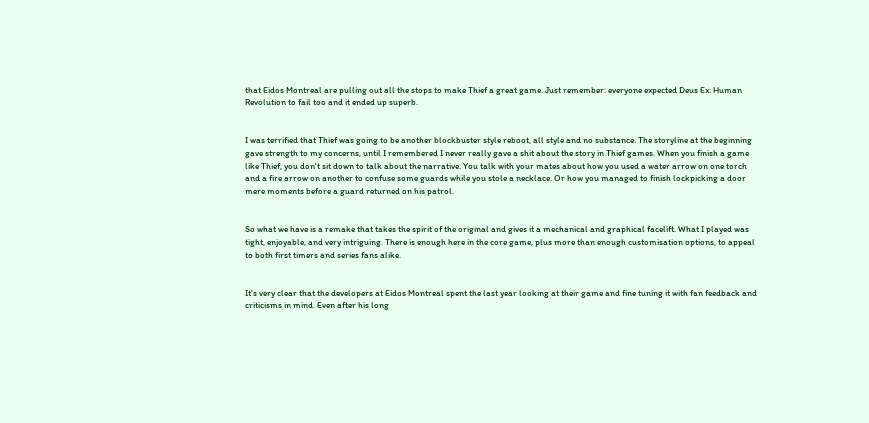that Eidos Montreal are pulling out all the stops to make Thief a great game. Just remember: everyone expected Deus Ex: Human Revolution to fail too and it ended up superb.


I was terrified that Thief was going to be another blockbuster style reboot, all style and no substance. The storyline at the beginning gave strength to my concerns, until I remembered I never really gave a shit about the story in Thief games. When you finish a game like Thief, you don't sit down to talk about the narrative. You talk with your mates about how you used a water arrow on one torch and a fire arrow on another to confuse some guards while you stole a necklace. Or how you managed to finish lockpicking a door mere moments before a guard returned on his patrol.


So what we have is a remake that takes the spirit of the original and gives it a mechanical and graphical facelift. What I played was tight, enjoyable, and very intriguing. There is enough here in the core game, plus more than enough customisation options, to appeal to both first timers and series fans alike.


It's very clear that the developers at Eidos Montreal spent the last year looking at their game and fine tuning it with fan feedback and criticisms in mind. Even after his long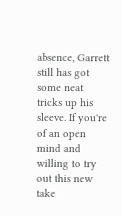absence, Garrett still has got some neat tricks up his sleeve. If you're of an open mind and willing to try out this new take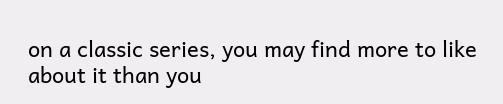on a classic series, you may find more to like about it than you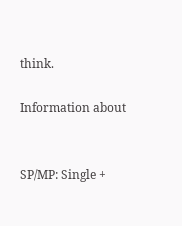think.

Information about


SP/MP: Single +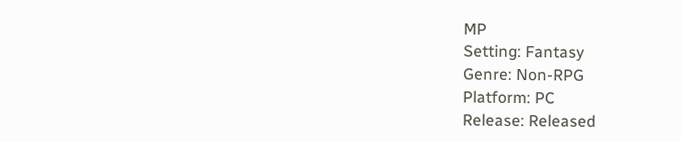MP
Setting: Fantasy
Genre: Non-RPG
Platform: PC
Release: Released